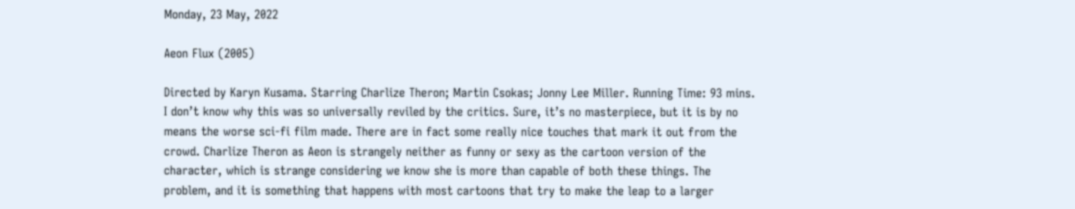Monday, 23 May, 2022

Aeon Flux (2005)

Directed by Karyn Kusama. Starring Charlize Theron; Martin Csokas; Jonny Lee Miller. Running Time: 93 mins. I don’t know why this was so universally reviled by the critics. Sure, it’s no masterpiece, but it is by no means the worse sci-fi film made. There are in fact some really nice touches that mark it out from the crowd. Charlize Theron as Aeon is strangely neither as funny or sexy as the cartoon version of the character, which is strange considering we know she is more than capable of both these things. The problem, and it is something that happens with most cartoons that try to make the leap to a larger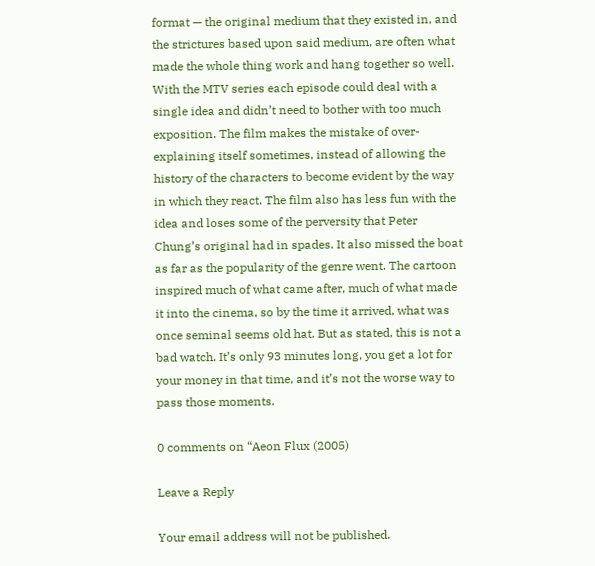format — the original medium that they existed in, and the strictures based upon said medium, are often what made the whole thing work and hang together so well. With the MTV series each episode could deal with a single idea and didn’t need to bother with too much exposition. The film makes the mistake of over-explaining itself sometimes, instead of allowing the history of the characters to become evident by the way in which they react. The film also has less fun with the idea and loses some of the perversity that Peter Chung’s original had in spades. It also missed the boat as far as the popularity of the genre went. The cartoon inspired much of what came after, much of what made it into the cinema, so by the time it arrived, what was once seminal seems old hat. But as stated, this is not a bad watch. It’s only 93 minutes long, you get a lot for your money in that time, and it’s not the worse way to pass those moments.

0 comments on “Aeon Flux (2005)

Leave a Reply

Your email address will not be published.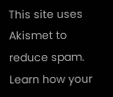This site uses Akismet to reduce spam. Learn how your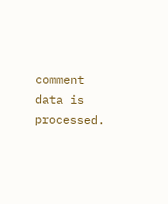comment data is processed.